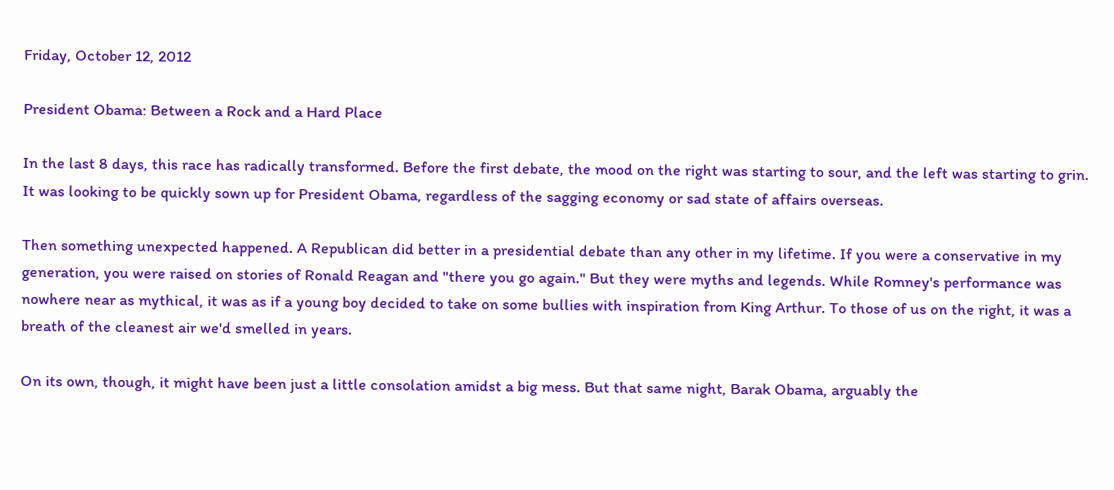Friday, October 12, 2012

President Obama: Between a Rock and a Hard Place

In the last 8 days, this race has radically transformed. Before the first debate, the mood on the right was starting to sour, and the left was starting to grin. It was looking to be quickly sown up for President Obama, regardless of the sagging economy or sad state of affairs overseas.

Then something unexpected happened. A Republican did better in a presidential debate than any other in my lifetime. If you were a conservative in my generation, you were raised on stories of Ronald Reagan and "there you go again." But they were myths and legends. While Romney's performance was nowhere near as mythical, it was as if a young boy decided to take on some bullies with inspiration from King Arthur. To those of us on the right, it was a breath of the cleanest air we'd smelled in years.

On its own, though, it might have been just a little consolation amidst a big mess. But that same night, Barak Obama, arguably the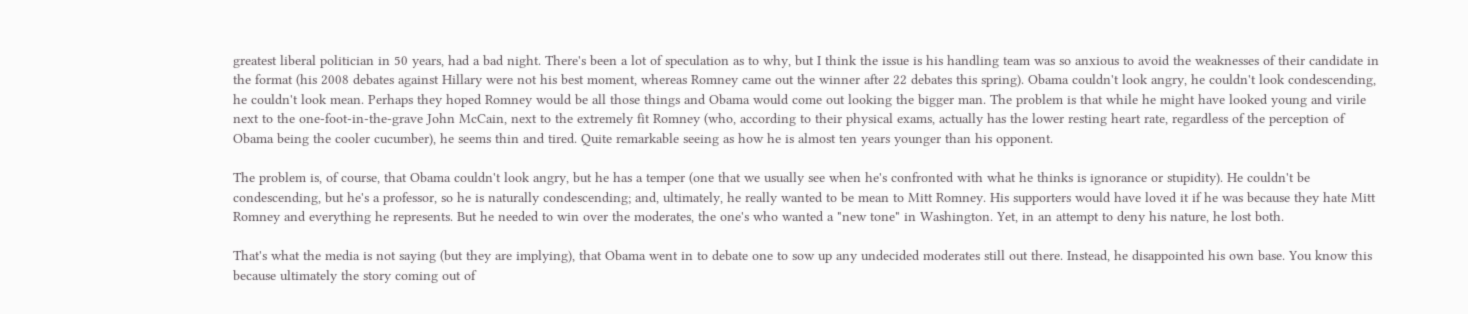greatest liberal politician in 50 years, had a bad night. There's been a lot of speculation as to why, but I think the issue is his handling team was so anxious to avoid the weaknesses of their candidate in the format (his 2008 debates against Hillary were not his best moment, whereas Romney came out the winner after 22 debates this spring). Obama couldn't look angry, he couldn't look condescending, he couldn't look mean. Perhaps they hoped Romney would be all those things and Obama would come out looking the bigger man. The problem is that while he might have looked young and virile next to the one-foot-in-the-grave John McCain, next to the extremely fit Romney (who, according to their physical exams, actually has the lower resting heart rate, regardless of the perception of Obama being the cooler cucumber), he seems thin and tired. Quite remarkable seeing as how he is almost ten years younger than his opponent.

The problem is, of course, that Obama couldn't look angry, but he has a temper (one that we usually see when he's confronted with what he thinks is ignorance or stupidity). He couldn't be condescending, but he's a professor, so he is naturally condescending; and, ultimately, he really wanted to be mean to Mitt Romney. His supporters would have loved it if he was because they hate Mitt Romney and everything he represents. But he needed to win over the moderates, the one's who wanted a "new tone" in Washington. Yet, in an attempt to deny his nature, he lost both.

That's what the media is not saying (but they are implying), that Obama went in to debate one to sow up any undecided moderates still out there. Instead, he disappointed his own base. You know this because ultimately the story coming out of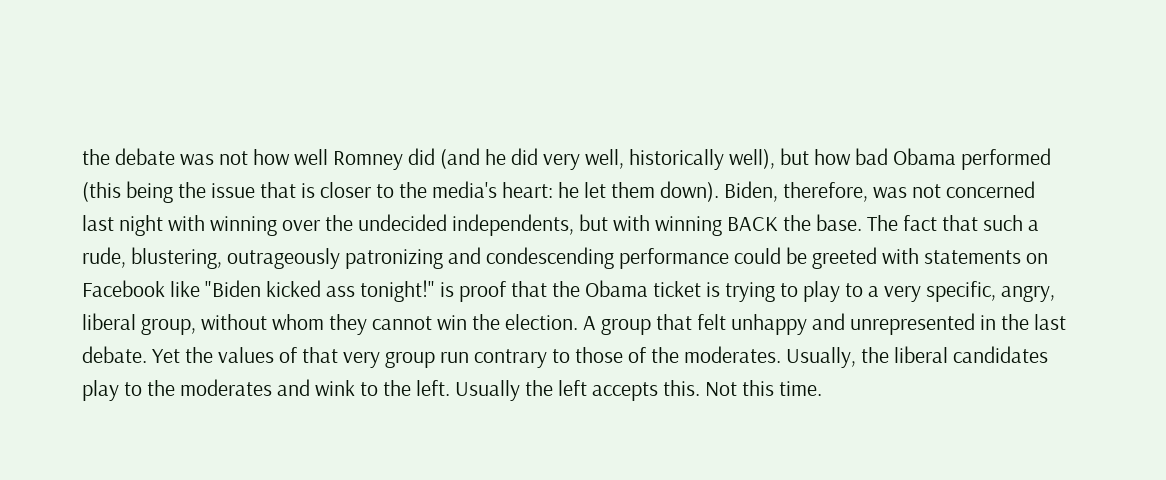the debate was not how well Romney did (and he did very well, historically well), but how bad Obama performed (this being the issue that is closer to the media's heart: he let them down). Biden, therefore, was not concerned last night with winning over the undecided independents, but with winning BACK the base. The fact that such a rude, blustering, outrageously patronizing and condescending performance could be greeted with statements on Facebook like "Biden kicked ass tonight!" is proof that the Obama ticket is trying to play to a very specific, angry, liberal group, without whom they cannot win the election. A group that felt unhappy and unrepresented in the last debate. Yet the values of that very group run contrary to those of the moderates. Usually, the liberal candidates play to the moderates and wink to the left. Usually the left accepts this. Not this time.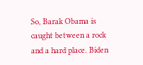So, Barak Obama is caught between a rock and a hard place. Biden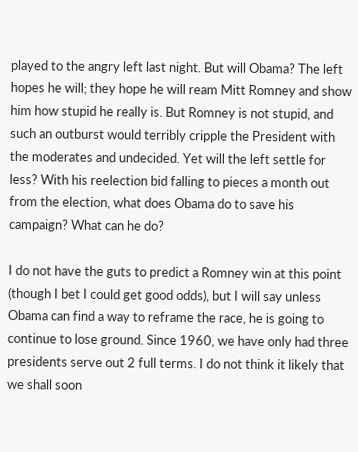played to the angry left last night. But will Obama? The left hopes he will; they hope he will ream Mitt Romney and show him how stupid he really is. But Romney is not stupid, and such an outburst would terribly cripple the President with the moderates and undecided. Yet will the left settle for less? With his reelection bid falling to pieces a month out from the election, what does Obama do to save his campaign? What can he do?

I do not have the guts to predict a Romney win at this point (though I bet I could get good odds), but I will say unless Obama can find a way to reframe the race, he is going to continue to lose ground. Since 1960, we have only had three presidents serve out 2 full terms. I do not think it likely that we shall soon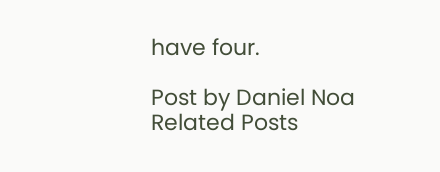have four.

Post by Daniel Noa
Related Posts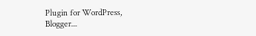Plugin for WordPress, Blogger...